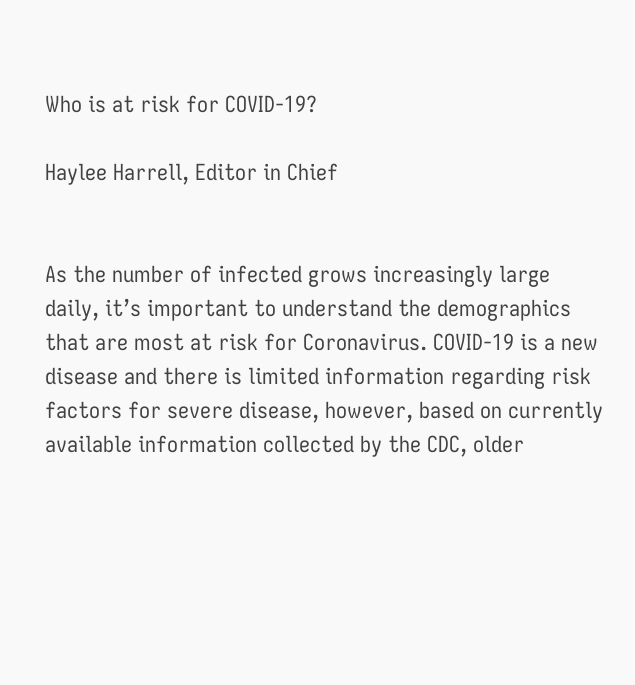Who is at risk for COVID-19?

Haylee Harrell, Editor in Chief


As the number of infected grows increasingly large daily, it’s important to understand the demographics that are most at risk for Coronavirus. COVID-19 is a new disease and there is limited information regarding risk factors for severe disease, however, based on currently available information collected by the CDC, older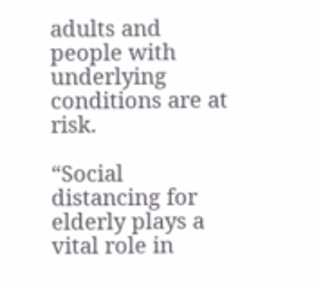adults and people with underlying conditions are at risk.

“Social distancing for elderly plays a vital role in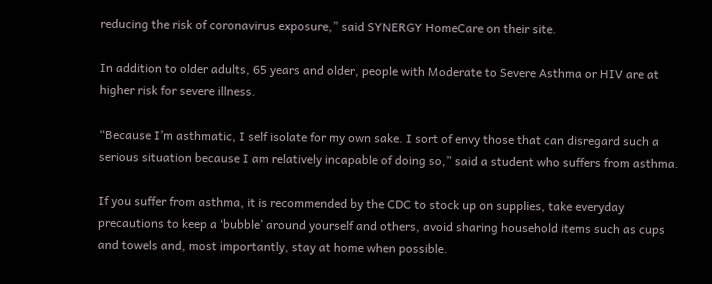reducing the risk of coronavirus exposure,” said SYNERGY HomeCare on their site.

In addition to older adults, 65 years and older, people with Moderate to Severe Asthma or HIV are at higher risk for severe illness.

“Because I’m asthmatic, I self isolate for my own sake. I sort of envy those that can disregard such a serious situation because I am relatively incapable of doing so,” said a student who suffers from asthma.

If you suffer from asthma, it is recommended by the CDC to stock up on supplies, take everyday precautions to keep a ‘bubble’ around yourself and others, avoid sharing household items such as cups and towels and, most importantly, stay at home when possible.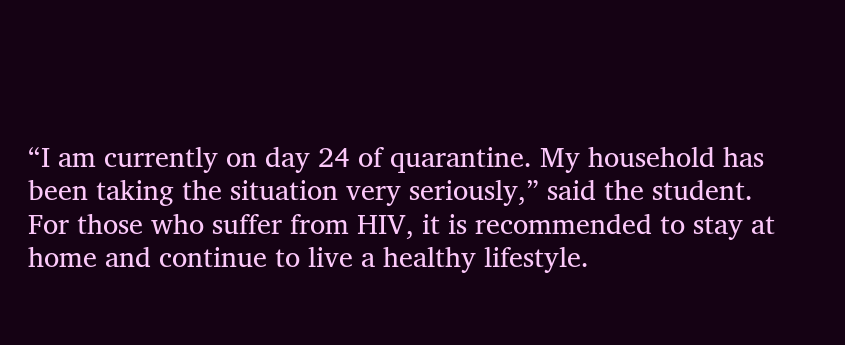“I am currently on day 24 of quarantine. My household has been taking the situation very seriously,” said the student.
For those who suffer from HIV, it is recommended to stay at home and continue to live a healthy lifestyle.